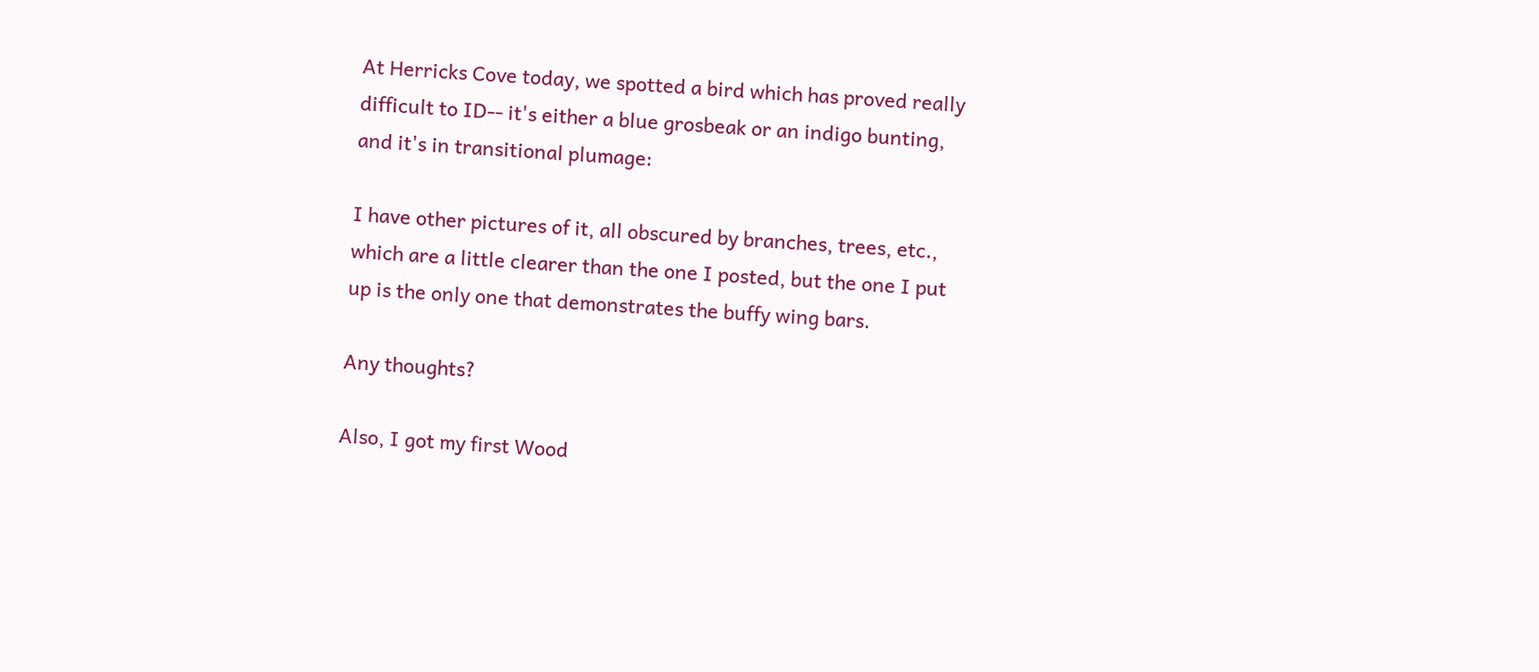At Herricks Cove today, we spotted a bird which has proved really
difficult to ID-- it's either a blue grosbeak or an indigo bunting,
and it's in transitional plumage:

I have other pictures of it, all obscured by branches, trees, etc.,
which are a little clearer than the one I posted, but the one I put
up is the only one that demonstrates the buffy wing bars.

Any thoughts?

Also, I got my first Wood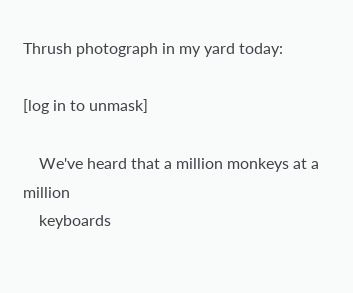Thrush photograph in my yard today:

[log in to unmask]

    We've heard that a million monkeys at a million
    keyboards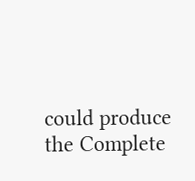could produce the Complete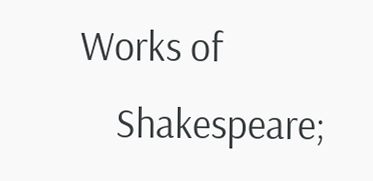Works of
    Shakespeare;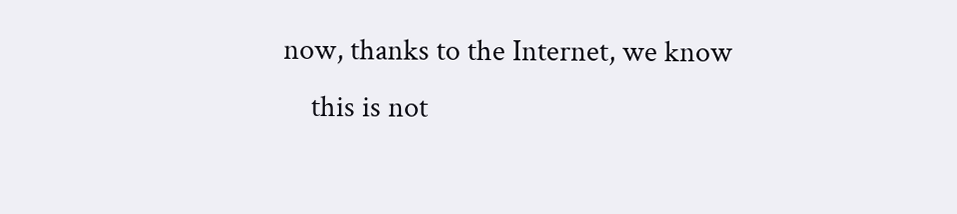now, thanks to the Internet, we know
    this is not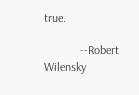true.

            --Robert Wilensky